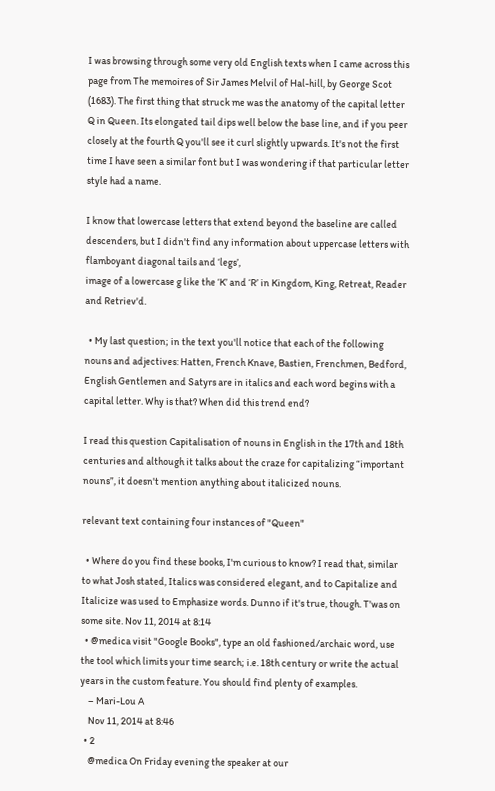I was browsing through some very old English texts when I came across this page from The memoires of Sir James Melvil of Hal-hill, by George Scot (1683). The first thing that struck me was the anatomy of the capital letter Q in Queen. Its elongated tail dips well below the base line, and if you peer closely at the fourth Q you'll see it curl slightly upwards. It's not the first time I have seen a similar font but I was wondering if that particular letter style had a name.

I know that lowercase letters that extend beyond the baseline are called descenders, but I didn't find any information about uppercase letters with flamboyant diagonal tails and ‘legs’,
image of a lowercase g like the ‘K’ and ‘R’ in Kingdom, King, Retreat, Reader and Retriev'd.

  • My last question; in the text you'll notice that each of the following nouns and adjectives: Hatten, French Knave, Bastien, Frenchmen, Bedford, English Gentlemen and Satyrs are in italics and each word begins with a capital letter. Why is that? When did this trend end?

I read this question Capitalisation of nouns in English in the 17th and 18th centuries and although it talks about the craze for capitalizing “important nouns”, it doesn't mention anything about italicized nouns.

relevant text containing four instances of "Queen"

  • Where do you find these books, I'm curious to know? I read that, similar to what Josh stated, Italics was considered elegant, and to Capitalize and Italicize was used to Emphasize words. Dunno if it's true, though. T'was on some site. Nov 11, 2014 at 8:14
  • @medica visit "Google Books", type an old fashioned/archaic word, use the tool which limits your time search; i.e. 18th century or write the actual years in the custom feature. You should find plenty of examples.
    – Mari-Lou A
    Nov 11, 2014 at 8:46
  • 2
    @medica On Friday evening the speaker at our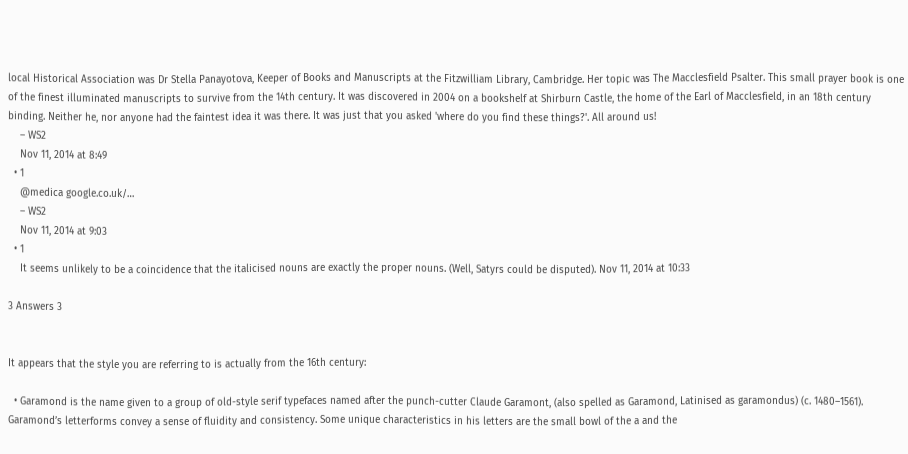local Historical Association was Dr Stella Panayotova, Keeper of Books and Manuscripts at the Fitzwilliam Library, Cambridge. Her topic was The Macclesfield Psalter. This small prayer book is one of the finest illuminated manuscripts to survive from the 14th century. It was discovered in 2004 on a bookshelf at Shirburn Castle, the home of the Earl of Macclesfield, in an 18th century binding. Neither he, nor anyone had the faintest idea it was there. It was just that you asked 'where do you find these things?'. All around us!
    – WS2
    Nov 11, 2014 at 8:49
  • 1
    @medica google.co.uk/…
    – WS2
    Nov 11, 2014 at 9:03
  • 1
    It seems unlikely to be a coincidence that the italicised nouns are exactly the proper nouns. (Well, Satyrs could be disputed). Nov 11, 2014 at 10:33

3 Answers 3


It appears that the style you are referring to is actually from the 16th century:

  • Garamond is the name given to a group of old-style serif typefaces named after the punch-cutter Claude Garamont, (also spelled as Garamond, Latinised as garamondus) (c. 1480–1561). Garamond’s letterforms convey a sense of fluidity and consistency. Some unique characteristics in his letters are the small bowl of the a and the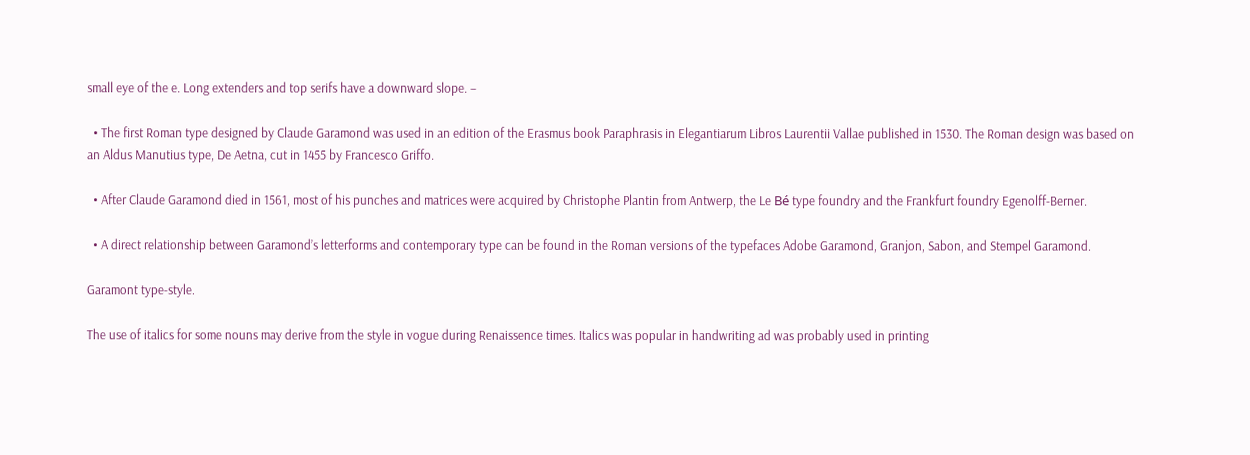small eye of the e. Long extenders and top serifs have a downward slope. –

  • The first Roman type designed by Claude Garamond was used in an edition of the Erasmus book Paraphrasis in Elegantiarum Libros Laurentii Vallae published in 1530. The Roman design was based on an Aldus Manutius type, De Aetna, cut in 1455 by Francesco Griffo.

  • After Claude Garamond died in 1561, most of his punches and matrices were acquired by Christophe Plantin from Antwerp, the Le Bé type foundry and the Frankfurt foundry Egenolff-Berner.

  • A direct relationship between Garamond’s letterforms and contemporary type can be found in the Roman versions of the typefaces Adobe Garamond, Granjon, Sabon, and Stempel Garamond.

Garamont type-style.

The use of italics for some nouns may derive from the style in vogue during Renaissence times. Italics was popular in handwriting ad was probably used in printing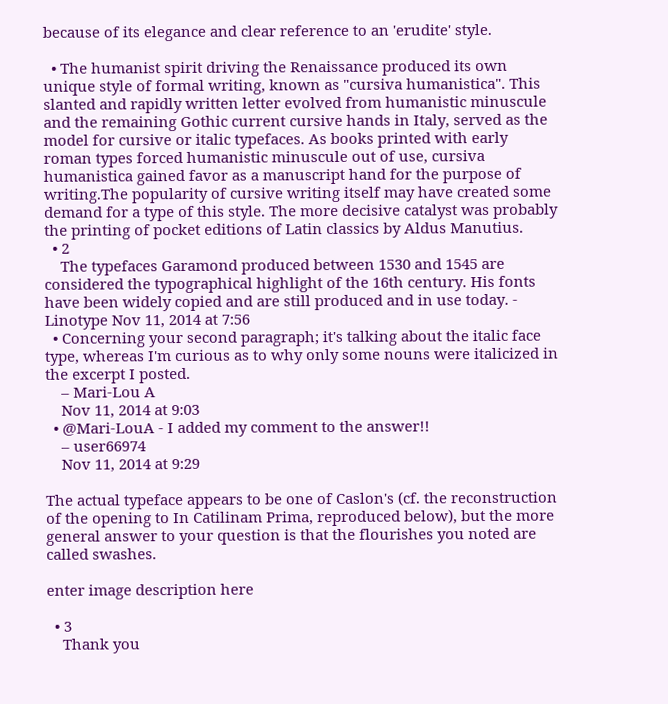because of its elegance and clear reference to an 'erudite' style.

  • The humanist spirit driving the Renaissance produced its own unique style of formal writing, known as "cursiva humanistica". This slanted and rapidly written letter evolved from humanistic minuscule and the remaining Gothic current cursive hands in Italy, served as the model for cursive or italic typefaces. As books printed with early roman types forced humanistic minuscule out of use, cursiva humanistica gained favor as a manuscript hand for the purpose of writing.The popularity of cursive writing itself may have created some demand for a type of this style. The more decisive catalyst was probably the printing of pocket editions of Latin classics by Aldus Manutius.
  • 2
    The typefaces Garamond produced between 1530 and 1545 are considered the typographical highlight of the 16th century. His fonts have been widely copied and are still produced and in use today. - Linotype Nov 11, 2014 at 7:56
  • Concerning your second paragraph; it's talking about the italic face type, whereas I'm curious as to why only some nouns were italicized in the excerpt I posted.
    – Mari-Lou A
    Nov 11, 2014 at 9:03
  • @Mari-LouA - I added my comment to the answer!!
    – user66974
    Nov 11, 2014 at 9:29

The actual typeface appears to be one of Caslon's (cf. the reconstruction of the opening to In Catilinam Prima, reproduced below), but the more general answer to your question is that the flourishes you noted are called swashes.

enter image description here

  • 3
    Thank you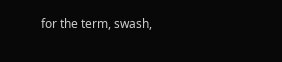for the term, swash,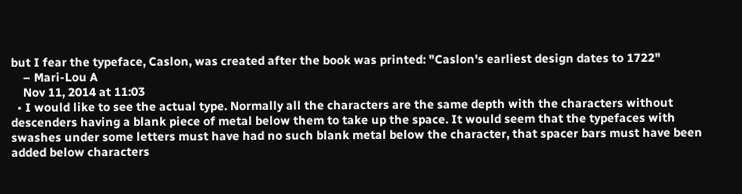but I fear the typeface, Caslon, was created after the book was printed: "Caslon's earliest design dates to 1722"
    – Mari-Lou A
    Nov 11, 2014 at 11:03
  • I would like to see the actual type. Normally all the characters are the same depth with the characters without descenders having a blank piece of metal below them to take up the space. It would seem that the typefaces with swashes under some letters must have had no such blank metal below the character, that spacer bars must have been added below characters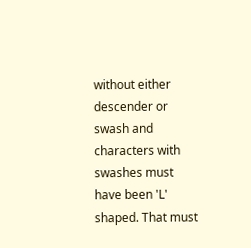without either descender or swash and characters with swashes must have been 'L' shaped. That must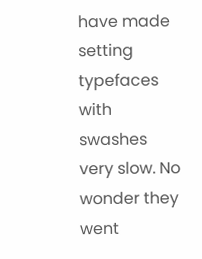have made setting typefaces with swashes very slow. No wonder they went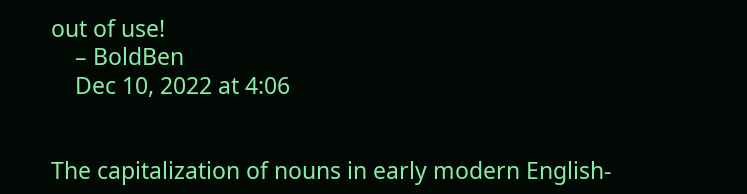out of use!
    – BoldBen
    Dec 10, 2022 at 4:06


The capitalization of nouns in early modern English-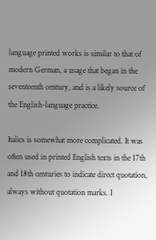language printed works is similar to that of modern German, a usage that began in the seventeenth century, and is a likely source of the English-language practice.

Italics is somewhat more complicated. It was often used in printed English texts in the 17th and 18th centuries to indicate direct quotation, always without quotation marks. I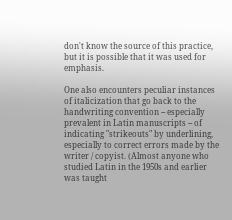don't know the source of this practice, but it is possible that it was used for emphasis.

One also encounters peculiar instances of italicization that go back to the handwriting convention -- especially prevalent in Latin manuscripts -- of indicating "strikeouts" by underlining, especially to correct errors made by the writer / copyist. (Almost anyone who studied Latin in the 1950s and earlier was taught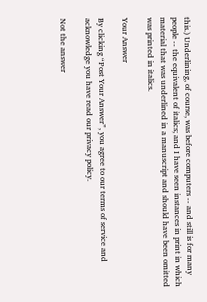this.) Underlining, of course, was before computers -- and still is for many people -- the equivalent of italics; and I have seen instances in print in which material that was underlined in a manuscript and should have been omitted was printed in italics.

Your Answer

By clicking “Post Your Answer”, you agree to our terms of service and acknowledge you have read our privacy policy.

Not the answer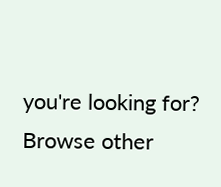you're looking for? Browse other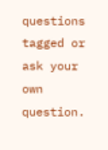questions tagged or ask your own question.